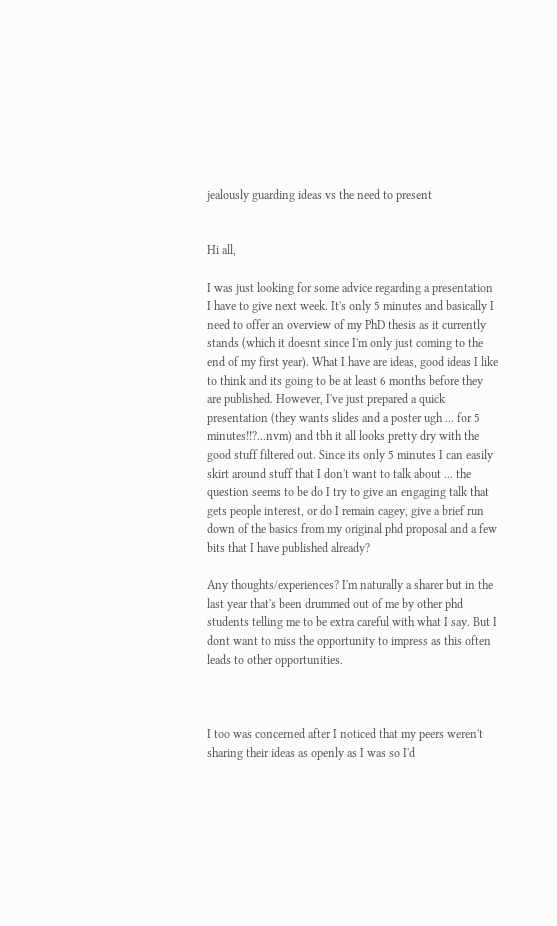jealously guarding ideas vs the need to present


Hi all,

I was just looking for some advice regarding a presentation I have to give next week. It's only 5 minutes and basically I need to offer an overview of my PhD thesis as it currently stands (which it doesnt since I'm only just coming to the end of my first year). What I have are ideas, good ideas I like to think and its going to be at least 6 months before they are published. However, I've just prepared a quick presentation (they wants slides and a poster ugh ... for 5 minutes!!?...nvm) and tbh it all looks pretty dry with the good stuff filtered out. Since its only 5 minutes I can easily skirt around stuff that I don't want to talk about ... the question seems to be do I try to give an engaging talk that gets people interest, or do I remain cagey, give a brief run down of the basics from my original phd proposal and a few bits that I have published already?

Any thoughts/experiences? I'm naturally a sharer but in the last year that's been drummed out of me by other phd students telling me to be extra careful with what I say. But I dont want to miss the opportunity to impress as this often leads to other opportunities.



I too was concerned after I noticed that my peers weren't sharing their ideas as openly as I was so I'd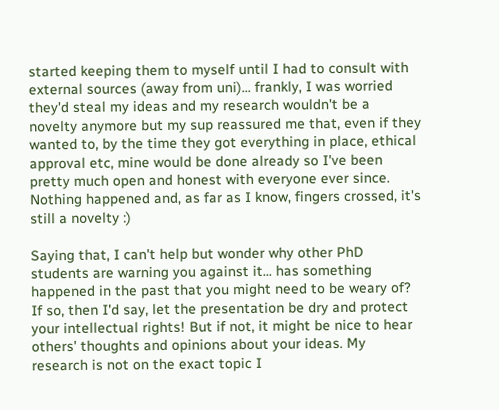started keeping them to myself until I had to consult with external sources (away from uni)... frankly, I was worried they'd steal my ideas and my research wouldn't be a novelty anymore but my sup reassured me that, even if they wanted to, by the time they got everything in place, ethical approval etc, mine would be done already so I've been pretty much open and honest with everyone ever since. Nothing happened and, as far as I know, fingers crossed, it's still a novelty :)

Saying that, I can't help but wonder why other PhD students are warning you against it... has something happened in the past that you might need to be weary of? If so, then I'd say, let the presentation be dry and protect your intellectual rights! But if not, it might be nice to hear others' thoughts and opinions about your ideas. My research is not on the exact topic I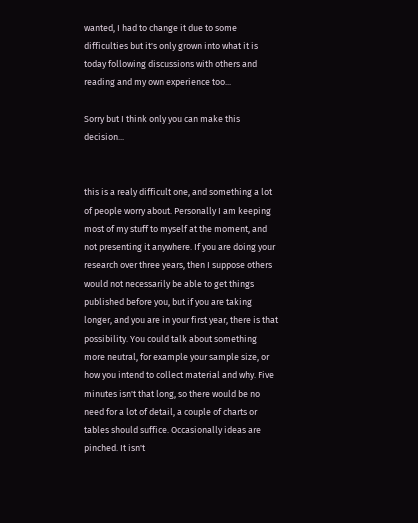wanted, I had to change it due to some difficulties but it's only grown into what it is today following discussions with others and reading and my own experience too...

Sorry but I think only you can make this decision...


this is a realy difficult one, and something a lot of people worry about. Personally I am keeping most of my stuff to myself at the moment, and not presenting it anywhere. If you are doing your research over three years, then I suppose others would not necessarily be able to get things published before you, but if you are taking longer, and you are in your first year, there is that possibility. You could talk about something more neutral, for example your sample size, or how you intend to collect material and why. Five minutes isn't that long, so there would be no need for a lot of detail, a couple of charts or tables should suffice. Occasionally ideas are pinched. It isn't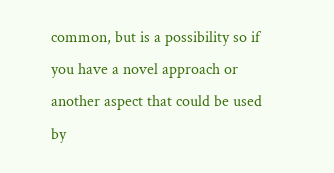common, but is a possibility so if you have a novel approach or another aspect that could be used by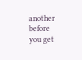another before you get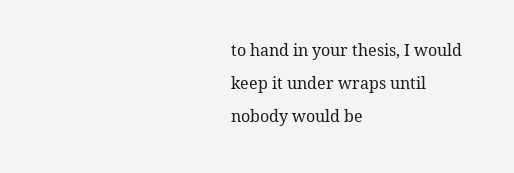to hand in your thesis, I would keep it under wraps until nobody would be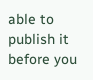able to publish it before you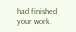had finished your work.